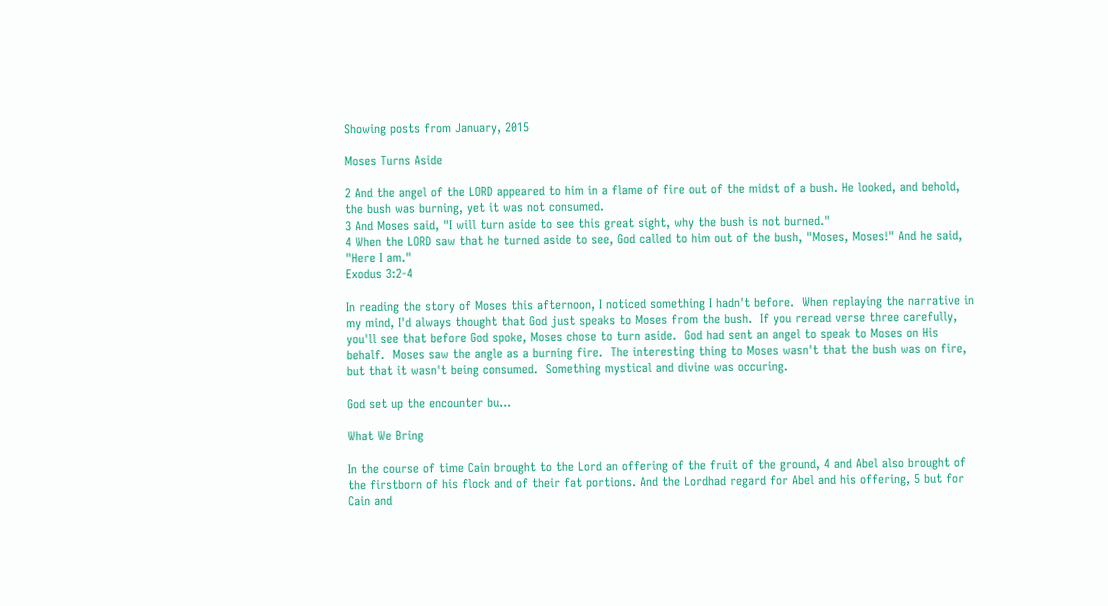Showing posts from January, 2015

Moses Turns Aside

2 And the angel of the LORD appeared to him in a flame of fire out of the midst of a bush. He looked, and behold, the bush was burning, yet it was not consumed.
3 And Moses said, "I will turn aside to see this great sight, why the bush is not burned."
4 When the LORD saw that he turned aside to see, God called to him out of the bush, "Moses, Moses!" And he said, "Here I am."
Exodus 3:2-4

In reading the story of Moses this afternoon, I noticed something I hadn't before.  When replaying the narrative in my mind, I'd always thought that God just speaks to Moses from the bush.  If you reread verse three carefully, you'll see that before God spoke, Moses chose to turn aside.  God had sent an angel to speak to Moses on His behalf.  Moses saw the angle as a burning fire.  The interesting thing to Moses wasn't that the bush was on fire, but that it wasn't being consumed.  Something mystical and divine was occuring.

God set up the encounter bu…

What We Bring

In the course of time Cain brought to the Lord an offering of the fruit of the ground, 4 and Abel also brought of the firstborn of his flock and of their fat portions. And the Lordhad regard for Abel and his offering, 5 but for Cain and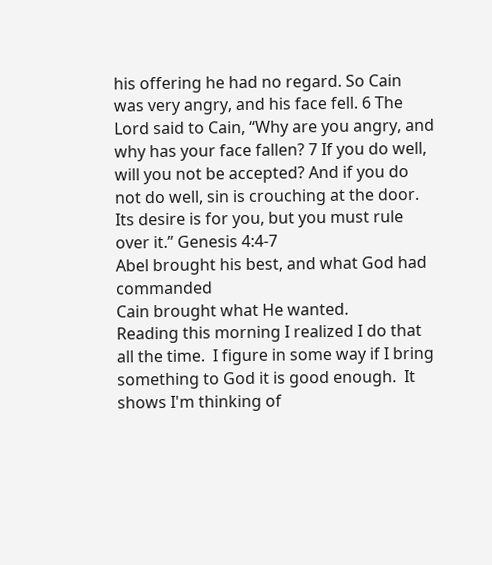his offering he had no regard. So Cain was very angry, and his face fell. 6 The Lord said to Cain, “Why are you angry, and why has your face fallen? 7 If you do well, will you not be accepted? And if you do not do well, sin is crouching at the door. Its desire is for you, but you must rule over it.” Genesis 4:4-7
Abel brought his best, and what God had commanded
Cain brought what He wanted.
Reading this morning I realized I do that all the time.  I figure in some way if I bring something to God it is good enough.  It shows I'm thinking of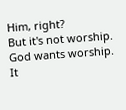Him, right?
But it's not worship.
God wants worship.  It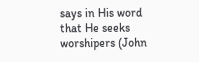says in His word that He seeks worshipers (John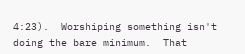4:23).  Worshiping something isn't doing the bare minimum.  That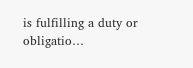is fulfilling a duty or obligatio…